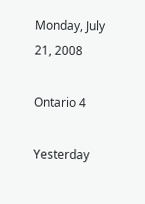Monday, July 21, 2008

Ontario 4

Yesterday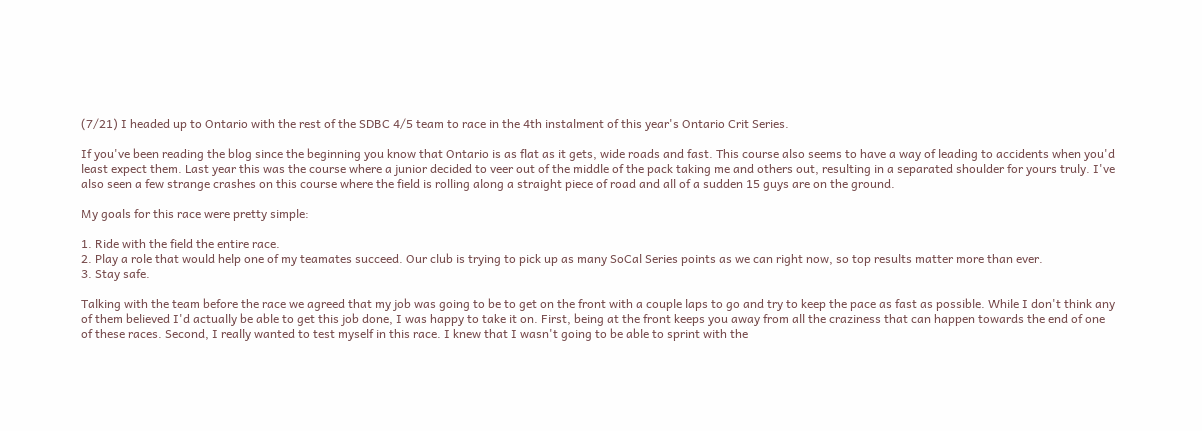(7/21) I headed up to Ontario with the rest of the SDBC 4/5 team to race in the 4th instalment of this year's Ontario Crit Series.

If you've been reading the blog since the beginning you know that Ontario is as flat as it gets, wide roads and fast. This course also seems to have a way of leading to accidents when you'd least expect them. Last year this was the course where a junior decided to veer out of the middle of the pack taking me and others out, resulting in a separated shoulder for yours truly. I've also seen a few strange crashes on this course where the field is rolling along a straight piece of road and all of a sudden 15 guys are on the ground.

My goals for this race were pretty simple:

1. Ride with the field the entire race.
2. Play a role that would help one of my teamates succeed. Our club is trying to pick up as many SoCal Series points as we can right now, so top results matter more than ever.
3. Stay safe.

Talking with the team before the race we agreed that my job was going to be to get on the front with a couple laps to go and try to keep the pace as fast as possible. While I don't think any of them believed I'd actually be able to get this job done, I was happy to take it on. First, being at the front keeps you away from all the craziness that can happen towards the end of one of these races. Second, I really wanted to test myself in this race. I knew that I wasn't going to be able to sprint with the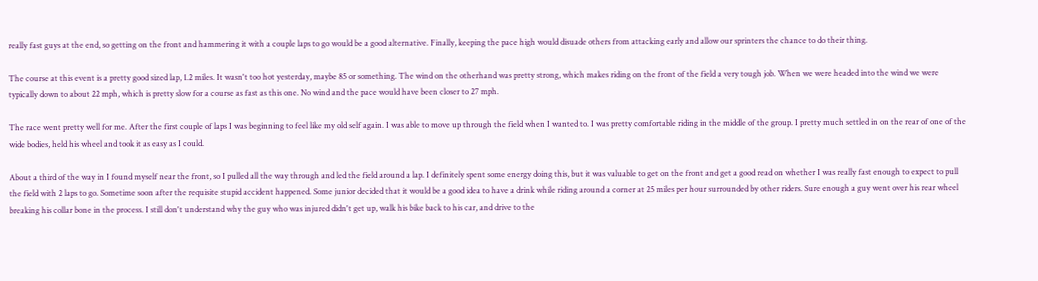really fast guys at the end, so getting on the front and hammering it with a couple laps to go would be a good alternative. Finally, keeping the pace high would disuade others from attacking early and allow our sprinters the chance to do their thing.

The course at this event is a pretty good sized lap, 1.2 miles. It wasn't too hot yesterday, maybe 85 or something. The wind on the otherhand was pretty strong, which makes riding on the front of the field a very tough job. When we were headed into the wind we were typically down to about 22 mph, which is pretty slow for a course as fast as this one. No wind and the pace would have been closer to 27 mph.

The race went pretty well for me. After the first couple of laps I was beginning to feel like my old self again. I was able to move up through the field when I wanted to. I was pretty comfortable riding in the middle of the group. I pretty much settled in on the rear of one of the wide bodies, held his wheel and took it as easy as I could.

About a third of the way in I found myself near the front, so I pulled all the way through and led the field around a lap. I definitely spent some energy doing this, but it was valuable to get on the front and get a good read on whether I was really fast enough to expect to pull the field with 2 laps to go. Sometime soon after the requisite stupid accident happened. Some junior decided that it would be a good idea to have a drink while riding around a corner at 25 miles per hour surrounded by other riders. Sure enough a guy went over his rear wheel breaking his collar bone in the process. I still don't understand why the guy who was injured didn't get up, walk his bike back to his car, and drive to the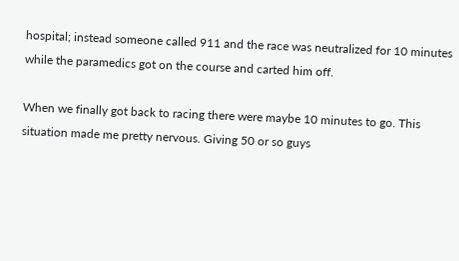hospital; instead someone called 911 and the race was neutralized for 10 minutes while the paramedics got on the course and carted him off.

When we finally got back to racing there were maybe 10 minutes to go. This situation made me pretty nervous. Giving 50 or so guys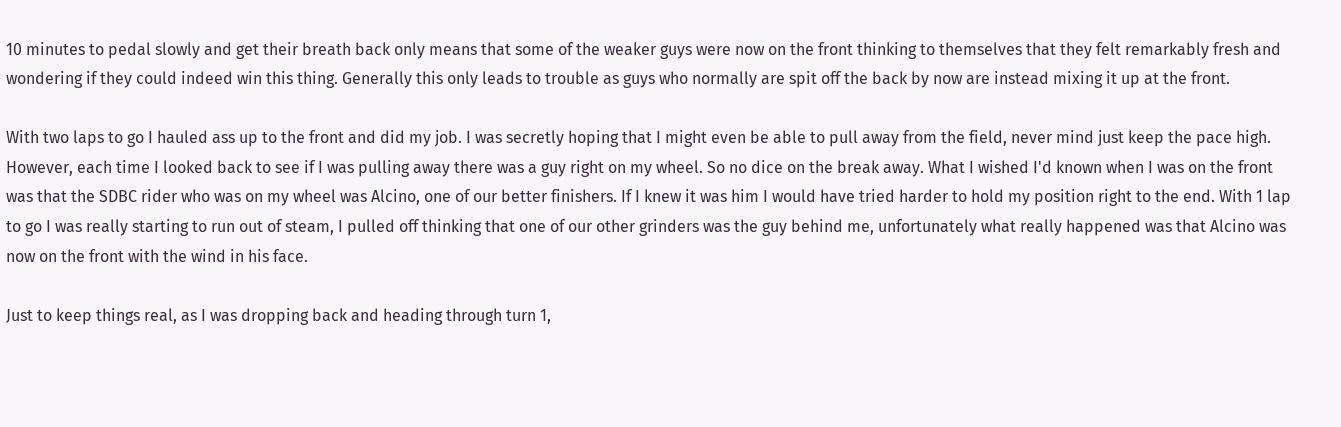10 minutes to pedal slowly and get their breath back only means that some of the weaker guys were now on the front thinking to themselves that they felt remarkably fresh and wondering if they could indeed win this thing. Generally this only leads to trouble as guys who normally are spit off the back by now are instead mixing it up at the front.

With two laps to go I hauled ass up to the front and did my job. I was secretly hoping that I might even be able to pull away from the field, never mind just keep the pace high. However, each time I looked back to see if I was pulling away there was a guy right on my wheel. So no dice on the break away. What I wished I'd known when I was on the front was that the SDBC rider who was on my wheel was Alcino, one of our better finishers. If I knew it was him I would have tried harder to hold my position right to the end. With 1 lap to go I was really starting to run out of steam, I pulled off thinking that one of our other grinders was the guy behind me, unfortunately what really happened was that Alcino was now on the front with the wind in his face.

Just to keep things real, as I was dropping back and heading through turn 1,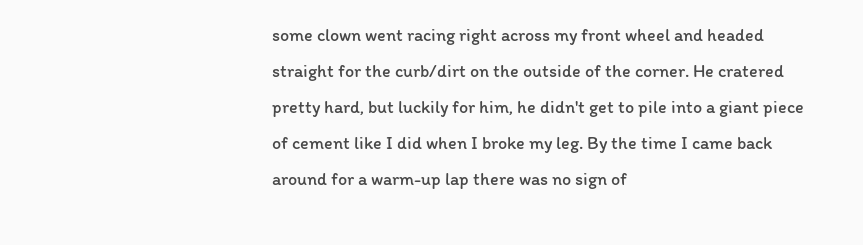some clown went racing right across my front wheel and headed straight for the curb/dirt on the outside of the corner. He cratered pretty hard, but luckily for him, he didn't get to pile into a giant piece of cement like I did when I broke my leg. By the time I came back around for a warm-up lap there was no sign of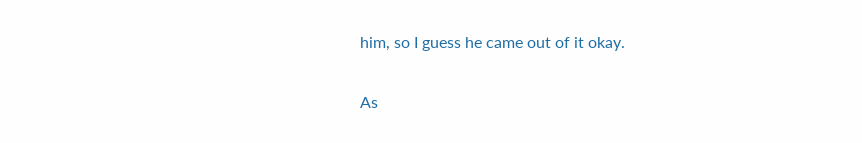him, so I guess he came out of it okay.

As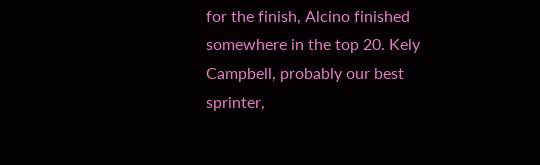for the finish, Alcino finished somewhere in the top 20. Kely Campbell, probably our best sprinter,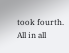took fourth. All in all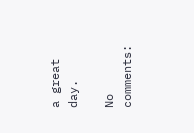a great day.

No comments: